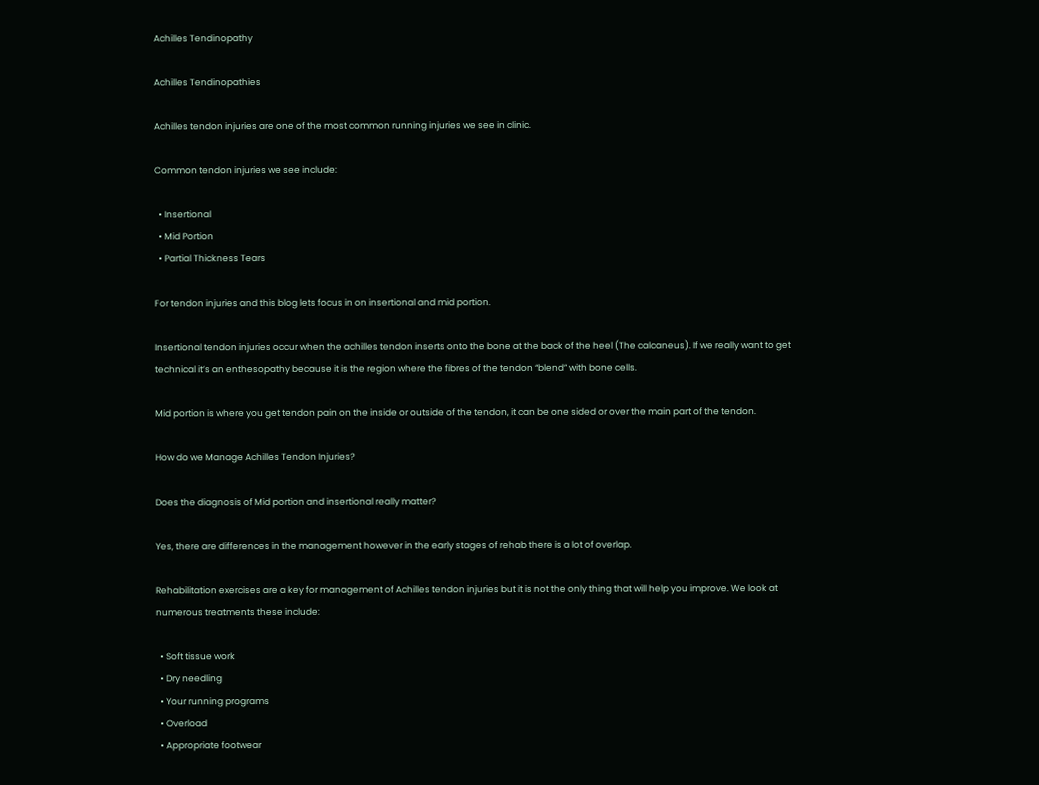Achilles Tendinopathy

Achilles Tendinopathies

Achilles tendon injuries are one of the most common running injuries we see in clinic.

Common tendon injuries we see include:

  • Insertional
  • Mid Portion
  • Partial Thickness Tears

For tendon injuries and this blog lets focus in on insertional and mid portion.

Insertional tendon injuries occur when the achilles tendon inserts onto the bone at the back of the heel (The calcaneus). If we really want to get technical it’s an enthesopathy because it is the region where the fibres of the tendon “blend” with bone cells.

Mid portion is where you get tendon pain on the inside or outside of the tendon, it can be one sided or over the main part of the tendon.

How do we Manage Achilles Tendon Injuries?

Does the diagnosis of Mid portion and insertional really matter?

Yes, there are differences in the management however in the early stages of rehab there is a lot of overlap.

Rehabilitation exercises are a key for management of Achilles tendon injuries but it is not the only thing that will help you improve. We look at numerous treatments these include:

  • Soft tissue work
  • Dry needling
  • Your running programs
  • Overload
  • Appropriate footwear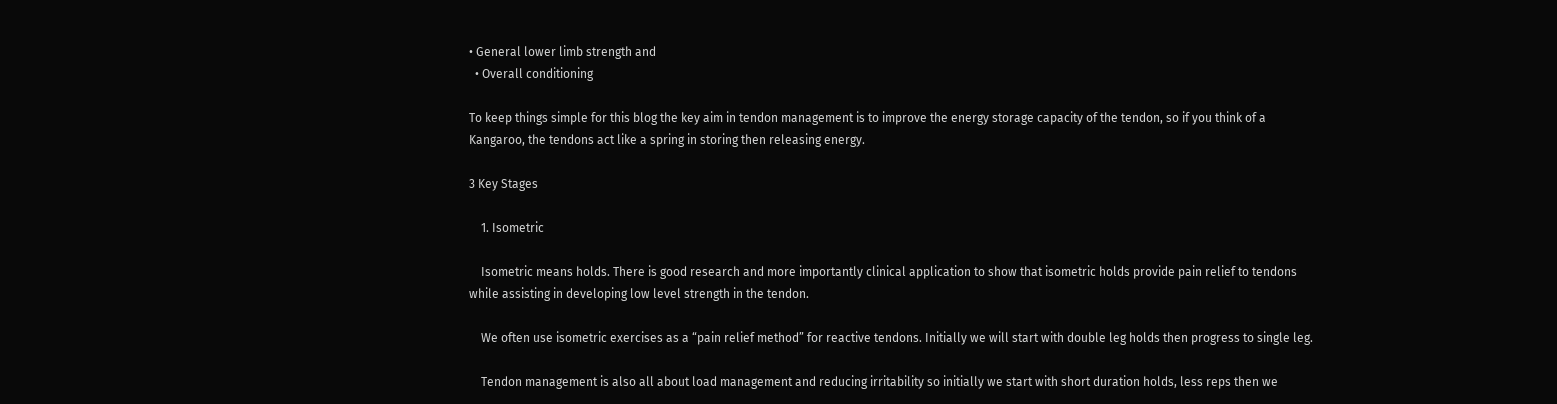• General lower limb strength and
  • Overall conditioning

To keep things simple for this blog the key aim in tendon management is to improve the energy storage capacity of the tendon, so if you think of a Kangaroo, the tendons act like a spring in storing then releasing energy.

3 Key Stages

    1. Isometric

    Isometric means holds. There is good research and more importantly clinical application to show that isometric holds provide pain relief to tendons while assisting in developing low level strength in the tendon.

    We often use isometric exercises as a “pain relief method” for reactive tendons. Initially we will start with double leg holds then progress to single leg.

    Tendon management is also all about load management and reducing irritability so initially we start with short duration holds, less reps then we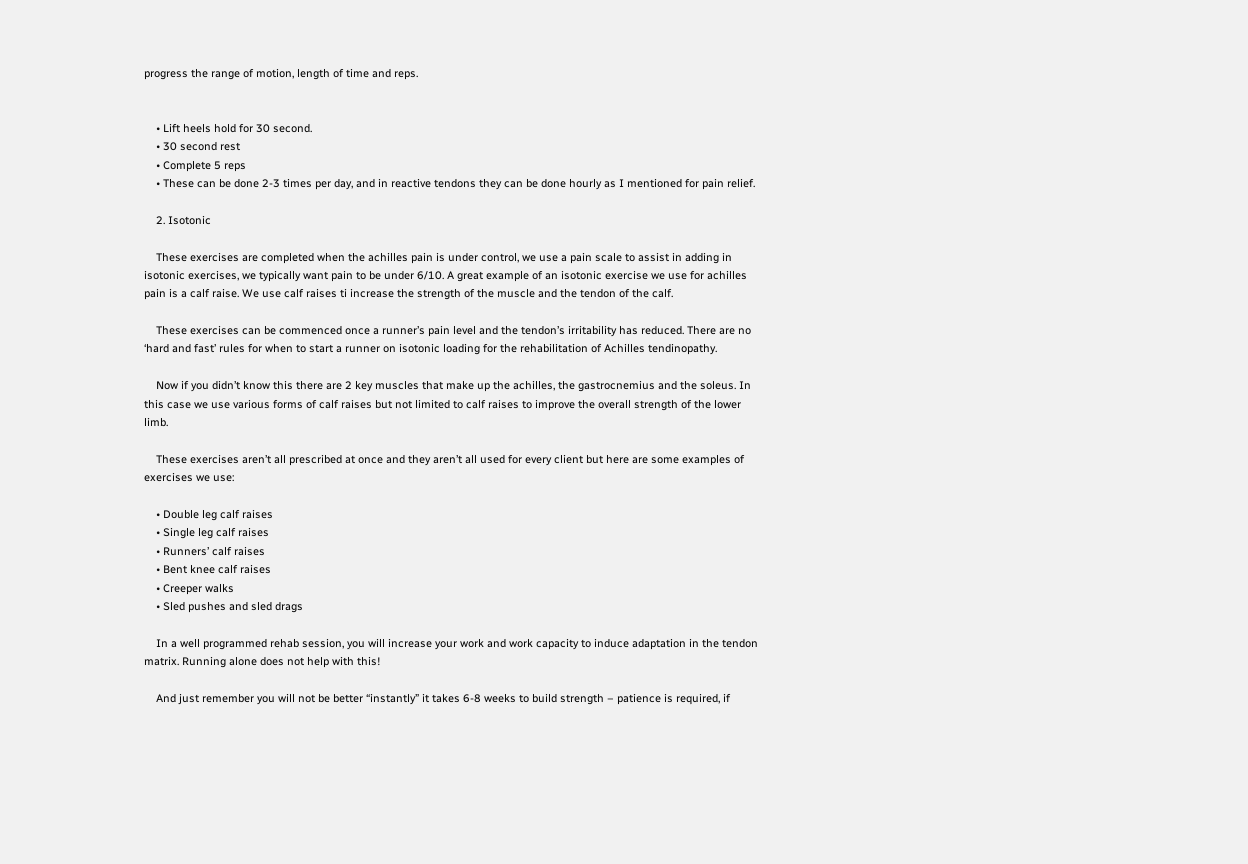progress the range of motion, length of time and reps.


    • Lift heels hold for 30 second.
    • 30 second rest
    • Complete 5 reps
    • These can be done 2-3 times per day, and in reactive tendons they can be done hourly as I mentioned for pain relief.

    2. Isotonic

    These exercises are completed when the achilles pain is under control, we use a pain scale to assist in adding in isotonic exercises, we typically want pain to be under 6/10. A great example of an isotonic exercise we use for achilles pain is a calf raise. We use calf raises ti increase the strength of the muscle and the tendon of the calf.

    These exercises can be commenced once a runner’s pain level and the tendon’s irritability has reduced. There are no ‘hard and fast’ rules for when to start a runner on isotonic loading for the rehabilitation of Achilles tendinopathy.

    Now if you didn’t know this there are 2 key muscles that make up the achilles, the gastrocnemius and the soleus. In this case we use various forms of calf raises but not limited to calf raises to improve the overall strength of the lower limb.

    These exercises aren’t all prescribed at once and they aren’t all used for every client but here are some examples of exercises we use:

    • Double leg calf raises
    • Single leg calf raises
    • Runners’ calf raises
    • Bent knee calf raises
    • Creeper walks
    • Sled pushes and sled drags

    In a well programmed rehab session, you will increase your work and work capacity to induce adaptation in the tendon matrix. Running alone does not help with this!

    And just remember you will not be better “instantly” it takes 6-8 weeks to build strength – patience is required, if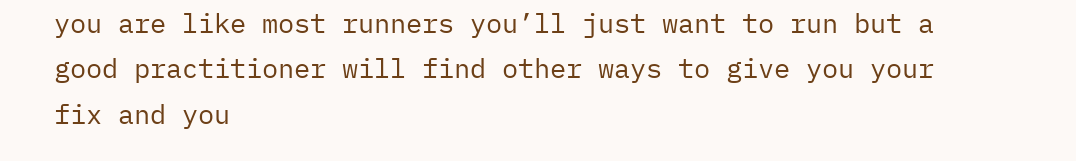you are like most runners you’ll just want to run but a good practitioner will find other ways to give you your fix and you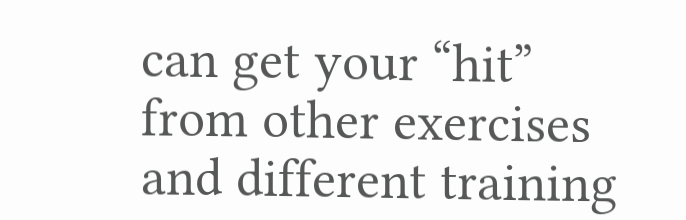can get your “hit” from other exercises and different training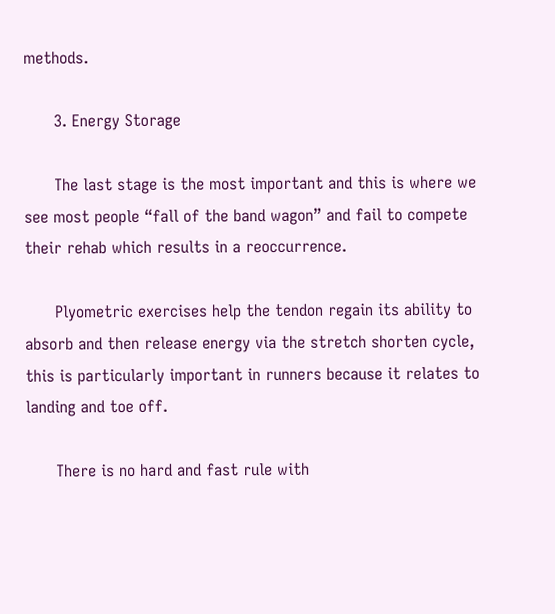methods.

      3. Energy Storage

      The last stage is the most important and this is where we see most people “fall of the band wagon” and fail to compete their rehab which results in a reoccurrence.

      Plyometric exercises help the tendon regain its ability to absorb and then release energy via the stretch shorten cycle, this is particularly important in runners because it relates to landing and toe off.

      There is no hard and fast rule with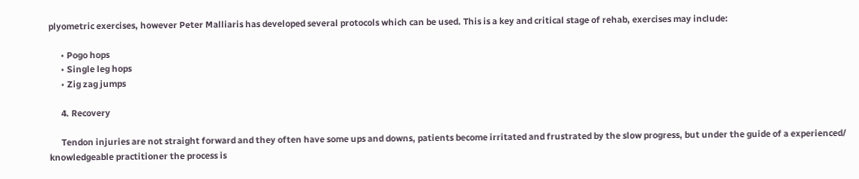plyometric exercises, however Peter Malliaris has developed several protocols which can be used. This is a key and critical stage of rehab, exercises may include:

      • Pogo hops
      • Single leg hops
      • Zig zag jumps

      4. Recovery

      Tendon injuries are not straight forward and they often have some ups and downs, patients become irritated and frustrated by the slow progress, but under the guide of a experienced/ knowledgeable practitioner the process is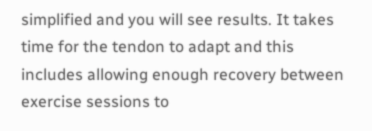simplified and you will see results. It takes time for the tendon to adapt and this includes allowing enough recovery between exercise sessions to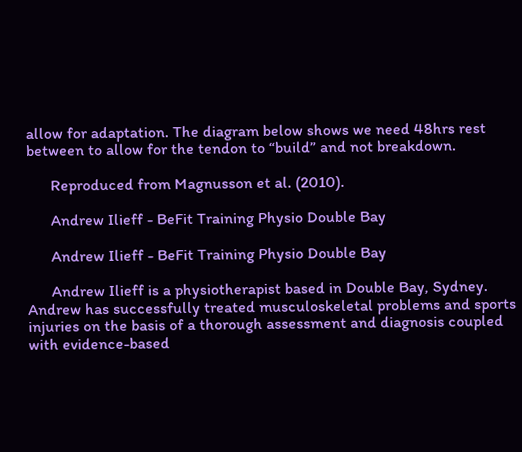allow for adaptation. The diagram below shows we need 48hrs rest between to allow for the tendon to “build” and not breakdown.

      Reproduced from Magnusson et al. (2010).

      Andrew Ilieff - BeFit Training Physio Double Bay

      Andrew Ilieff - BeFit Training Physio Double Bay

      Andrew Ilieff is a physiotherapist based in Double Bay, Sydney. Andrew has successfully treated musculoskeletal problems and sports injuries on the basis of a thorough assessment and diagnosis coupled with evidence-based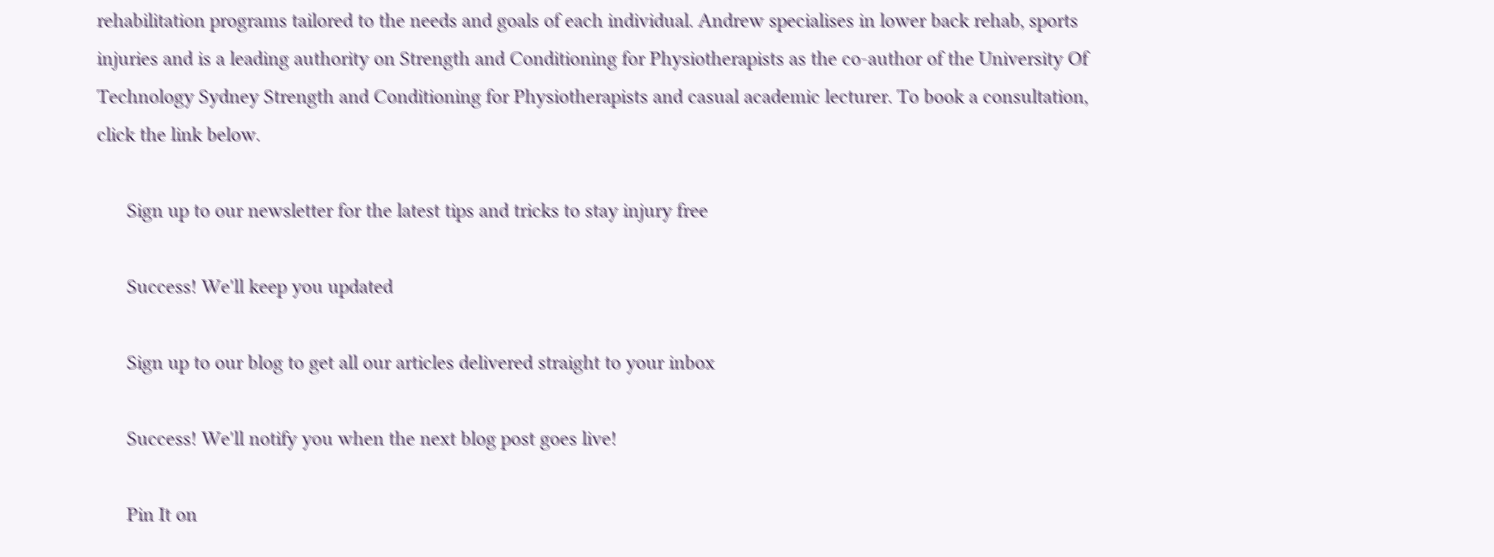rehabilitation programs tailored to the needs and goals of each individual. Andrew specialises in lower back rehab, sports injuries and is a leading authority on Strength and Conditioning for Physiotherapists as the co-author of the University Of Technology Sydney Strength and Conditioning for Physiotherapists and casual academic lecturer. To book a consultation, click the link below.

      Sign up to our newsletter for the latest tips and tricks to stay injury free

      Success! We'll keep you updated

      Sign up to our blog to get all our articles delivered straight to your inbox

      Success! We'll notify you when the next blog post goes live!

      Pin It on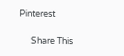Pinterest

      Share This